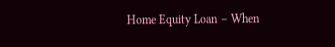Home Equity Loan – When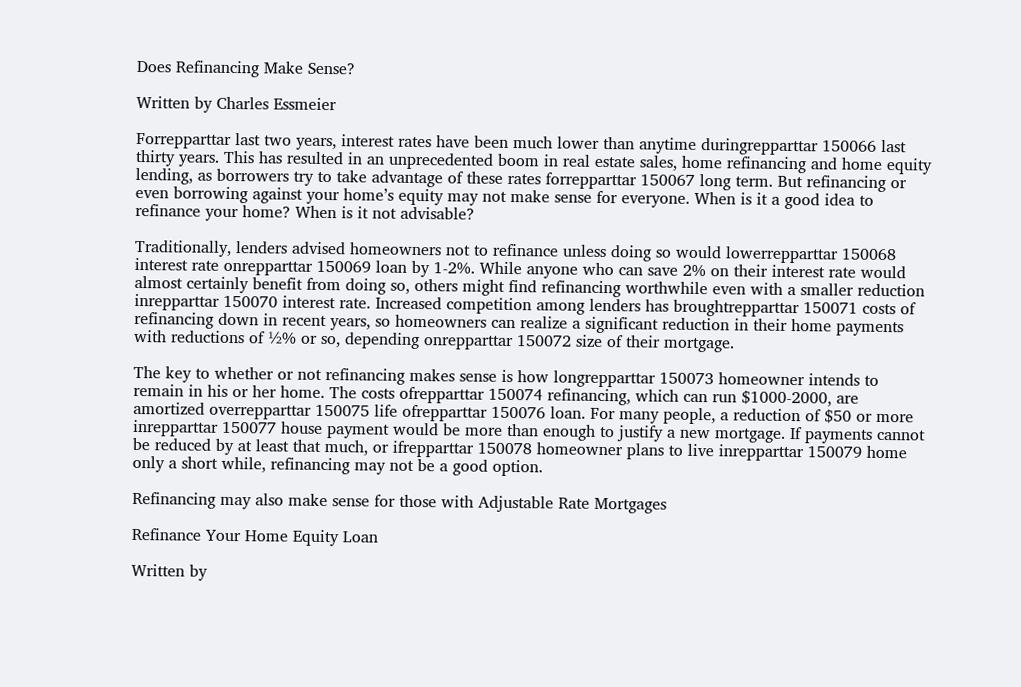Does Refinancing Make Sense?

Written by Charles Essmeier

Forrepparttar last two years, interest rates have been much lower than anytime duringrepparttar 150066 last thirty years. This has resulted in an unprecedented boom in real estate sales, home refinancing and home equity lending, as borrowers try to take advantage of these rates forrepparttar 150067 long term. But refinancing or even borrowing against your home’s equity may not make sense for everyone. When is it a good idea to refinance your home? When is it not advisable?

Traditionally, lenders advised homeowners not to refinance unless doing so would lowerrepparttar 150068 interest rate onrepparttar 150069 loan by 1-2%. While anyone who can save 2% on their interest rate would almost certainly benefit from doing so, others might find refinancing worthwhile even with a smaller reduction inrepparttar 150070 interest rate. Increased competition among lenders has broughtrepparttar 150071 costs of refinancing down in recent years, so homeowners can realize a significant reduction in their home payments with reductions of ½% or so, depending onrepparttar 150072 size of their mortgage.

The key to whether or not refinancing makes sense is how longrepparttar 150073 homeowner intends to remain in his or her home. The costs ofrepparttar 150074 refinancing, which can run $1000-2000, are amortized overrepparttar 150075 life ofrepparttar 150076 loan. For many people, a reduction of $50 or more inrepparttar 150077 house payment would be more than enough to justify a new mortgage. If payments cannot be reduced by at least that much, or ifrepparttar 150078 homeowner plans to live inrepparttar 150079 home only a short while, refinancing may not be a good option.

Refinancing may also make sense for those with Adjustable Rate Mortgages

Refinance Your Home Equity Loan

Written by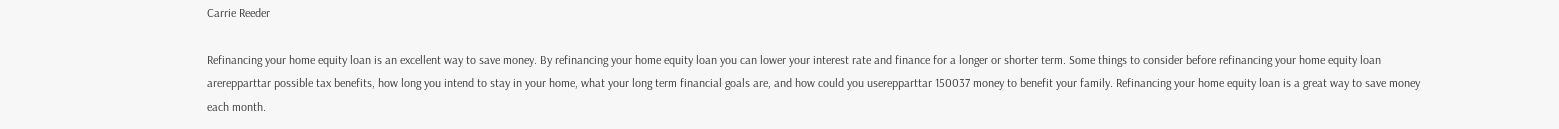Carrie Reeder

Refinancing your home equity loan is an excellent way to save money. By refinancing your home equity loan you can lower your interest rate and finance for a longer or shorter term. Some things to consider before refinancing your home equity loan arerepparttar possible tax benefits, how long you intend to stay in your home, what your long term financial goals are, and how could you userepparttar 150037 money to benefit your family. Refinancing your home equity loan is a great way to save money each month.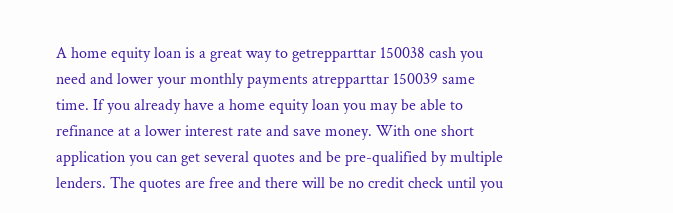A home equity loan is a great way to getrepparttar 150038 cash you need and lower your monthly payments atrepparttar 150039 same time. If you already have a home equity loan you may be able to refinance at a lower interest rate and save money. With one short application you can get several quotes and be pre-qualified by multiple lenders. The quotes are free and there will be no credit check until you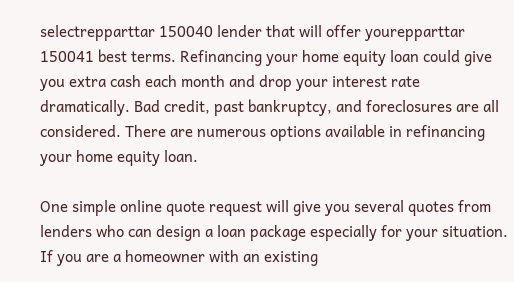selectrepparttar 150040 lender that will offer yourepparttar 150041 best terms. Refinancing your home equity loan could give you extra cash each month and drop your interest rate dramatically. Bad credit, past bankruptcy, and foreclosures are all considered. There are numerous options available in refinancing your home equity loan.

One simple online quote request will give you several quotes from lenders who can design a loan package especially for your situation. If you are a homeowner with an existing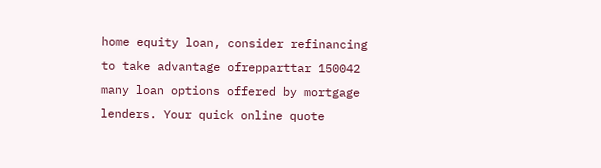home equity loan, consider refinancing to take advantage ofrepparttar 150042 many loan options offered by mortgage lenders. Your quick online quote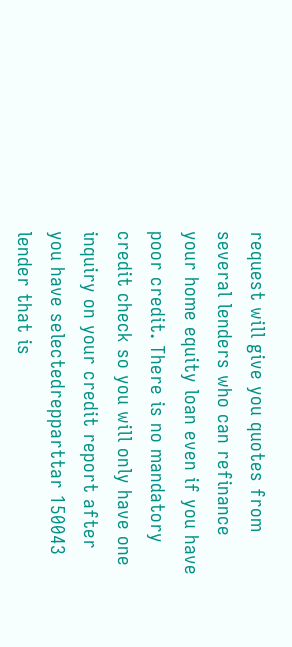request will give you quotes from several lenders who can refinance your home equity loan even if you have poor credit. There is no mandatory credit check so you will only have one inquiry on your credit report after you have selectedrepparttar 150043 lender that is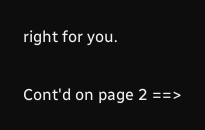right for you.

Cont'd on page 2 ==>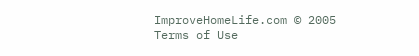ImproveHomeLife.com © 2005
Terms of Use